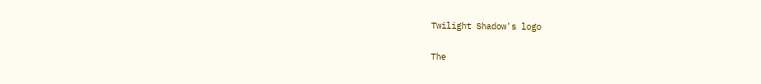Twilight Shadow's logo

The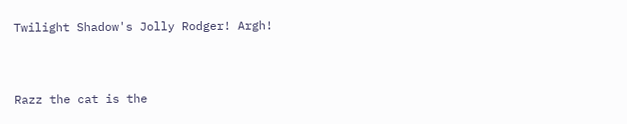Twilight Shadow's Jolly Rodger! Argh!


Razz the cat is the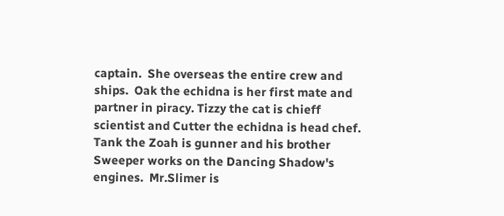captain.  She overseas the entire crew and ships.  Oak the echidna is her first mate and partner in piracy. Tizzy the cat is chieff scientist and Cutter the echidna is head chef. Tank the Zoah is gunner and his brother Sweeper works on the Dancing Shadow's engines.  Mr.Slimer is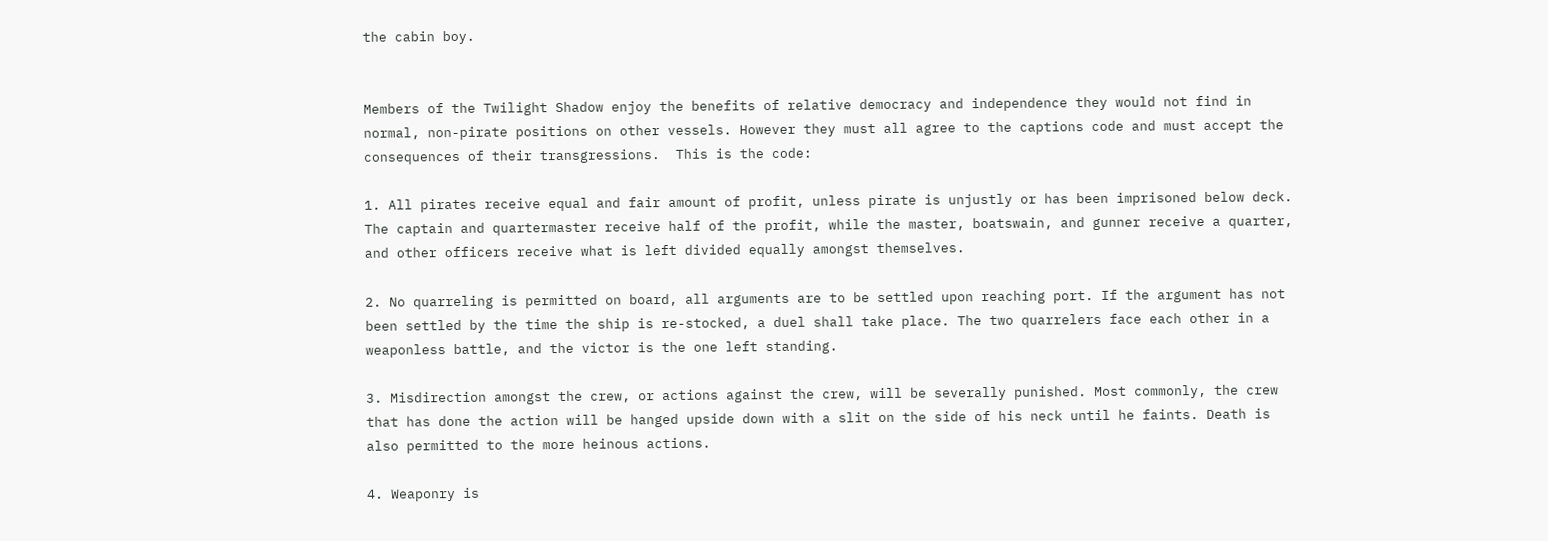the cabin boy.


Members of the Twilight Shadow enjoy the benefits of relative democracy and independence they would not find in normal, non-pirate positions on other vessels. However they must all agree to the captions code and must accept the consequences of their transgressions.  This is the code:

1. All pirates receive equal and fair amount of profit, unless pirate is unjustly or has been imprisoned below deck. The captain and quartermaster receive half of the profit, while the master, boatswain, and gunner receive a quarter, and other officers receive what is left divided equally amongst themselves.

2. No quarreling is permitted on board, all arguments are to be settled upon reaching port. If the argument has not been settled by the time the ship is re-stocked, a duel shall take place. The two quarrelers face each other in a weaponless battle, and the victor is the one left standing.

3. Misdirection amongst the crew, or actions against the crew, will be severally punished. Most commonly, the crew that has done the action will be hanged upside down with a slit on the side of his neck until he faints. Death is also permitted to the more heinous actions.

4. Weaponry is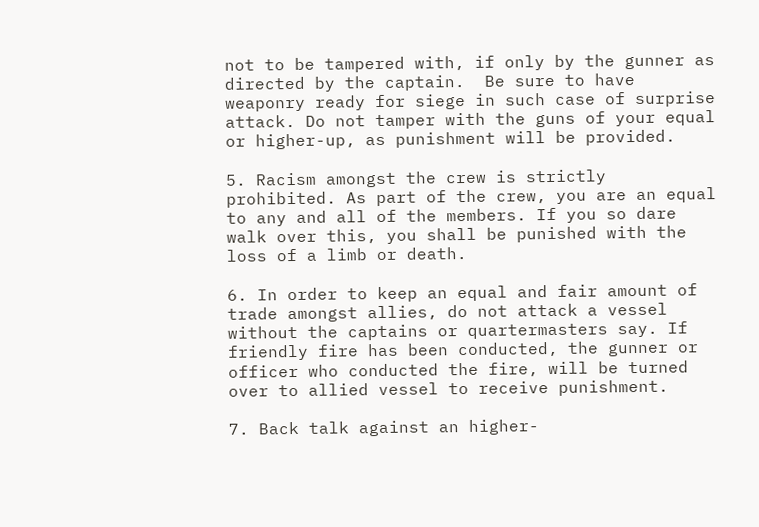not to be tampered with, if only by the gunner as directed by the captain.  Be sure to have weaponry ready for siege in such case of surprise attack. Do not tamper with the guns of your equal or higher-up, as punishment will be provided.

5. Racism amongst the crew is strictly prohibited. As part of the crew, you are an equal to any and all of the members. If you so dare walk over this, you shall be punished with the loss of a limb or death.

6. In order to keep an equal and fair amount of trade amongst allies, do not attack a vessel without the captains or quartermasters say. If friendly fire has been conducted, the gunner or officer who conducted the fire, will be turned over to allied vessel to receive punishment.

7. Back talk against an higher-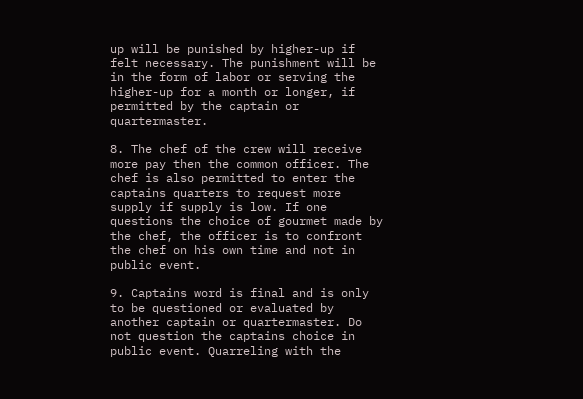up will be punished by higher-up if felt necessary. The punishment will be in the form of labor or serving the higher-up for a month or longer, if permitted by the captain or quartermaster.

8. The chef of the crew will receive more pay then the common officer. The chef is also permitted to enter the captains quarters to request more supply if supply is low. If one questions the choice of gourmet made by the chef, the officer is to confront the chef on his own time and not in public event.

9. Captains word is final and is only to be questioned or evaluated by another captain or quartermaster. Do not question the captains choice in public event. Quarreling with the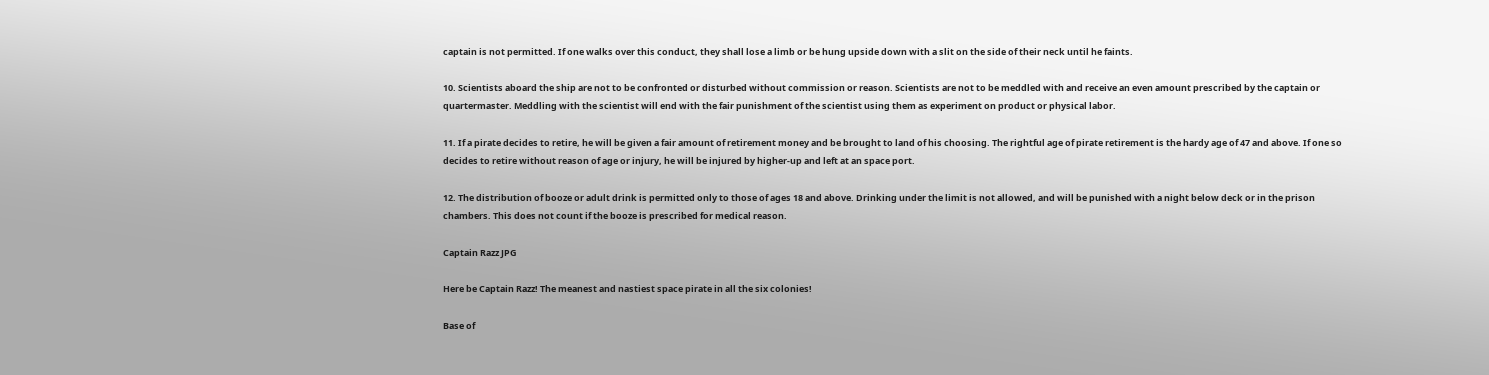captain is not permitted. If one walks over this conduct, they shall lose a limb or be hung upside down with a slit on the side of their neck until he faints.

10. Scientists aboard the ship are not to be confronted or disturbed without commission or reason. Scientists are not to be meddled with and receive an even amount prescribed by the captain or quartermaster. Meddling with the scientist will end with the fair punishment of the scientist using them as experiment on product or physical labor.

11. If a pirate decides to retire, he will be given a fair amount of retirement money and be brought to land of his choosing. The rightful age of pirate retirement is the hardy age of 47 and above. If one so decides to retire without reason of age or injury, he will be injured by higher-up and left at an space port.

12. The distribution of booze or adult drink is permitted only to those of ages 18 and above. Drinking under the limit is not allowed, and will be punished with a night below deck or in the prison chambers. This does not count if the booze is prescribed for medical reason.

Captain Razz JPG

Here be Captain Razz! The meanest and nastiest space pirate in all the six colonies!

Base of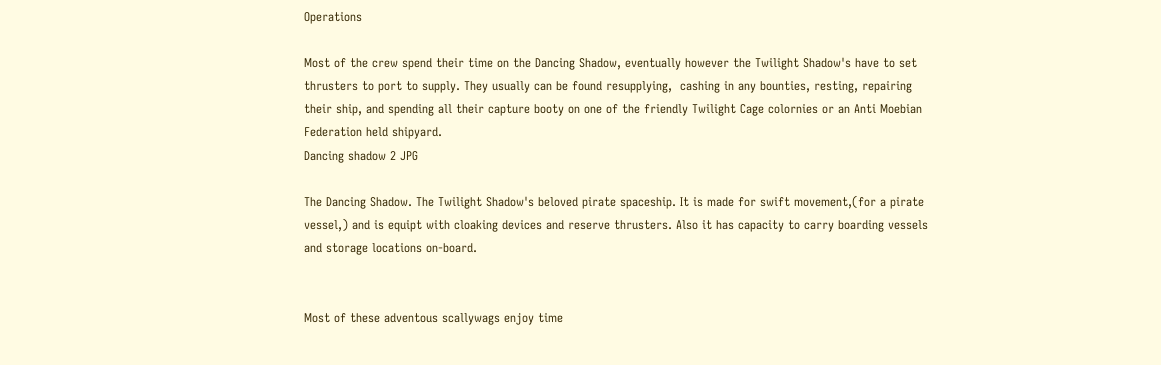Operations

Most of the crew spend their time on the Dancing Shadow, eventually however the Twilight Shadow's have to set thrusters to port to supply. They usually can be found resupplying,  cashing in any bounties, resting, repairing their ship, and spending all their capture booty on one of the friendly Twilight Cage colornies or an Anti Moebian Federation held shipyard.
Dancing shadow 2 JPG

The Dancing Shadow. The Twilight Shadow's beloved pirate spaceship. It is made for swift movement,(for a pirate vessel,) and is equipt with cloaking devices and reserve thrusters. Also it has capacity to carry boarding vessels and storage locations on-board.


Most of these adventous scallywags enjoy time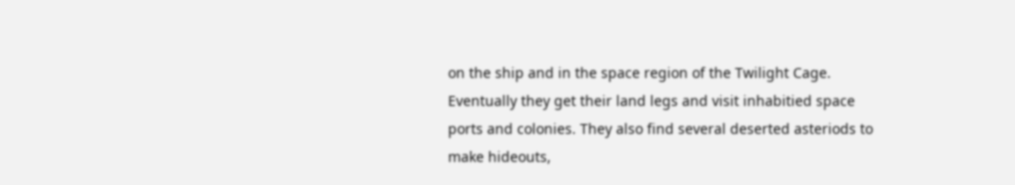on the ship and in the space region of the Twilight Cage. Eventually they get their land legs and visit inhabitied space ports and colonies. They also find several deserted asteriods to make hideouts,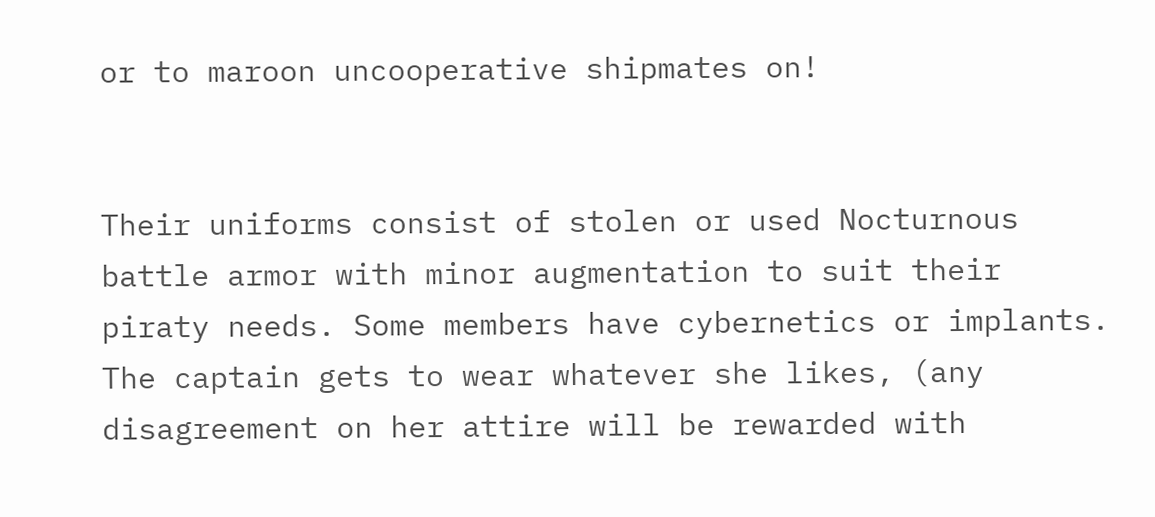or to maroon uncooperative shipmates on!


Their uniforms consist of stolen or used Nocturnous battle armor with minor augmentation to suit their piraty needs. Some members have cybernetics or implants. The captain gets to wear whatever she likes, (any disagreement on her attire will be rewarded with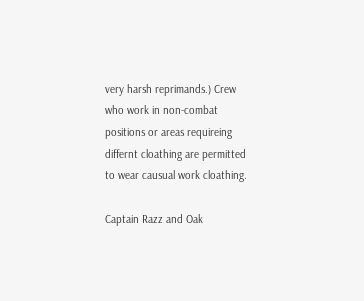very harsh reprimands.) Crew who work in non-combat positions or areas requireing differnt cloathing are permitted to wear causual work cloathing.

Captain Razz and Oak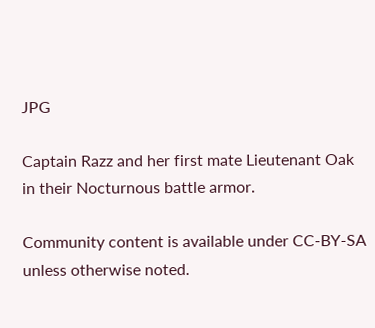JPG

Captain Razz and her first mate Lieutenant Oak in their Nocturnous battle armor.

Community content is available under CC-BY-SA unless otherwise noted.